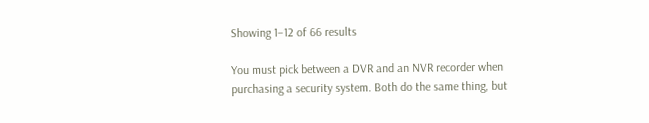Showing 1–12 of 66 results

You must pick between a DVR and an NVR recorder when purchasing a security system. Both do the same thing, but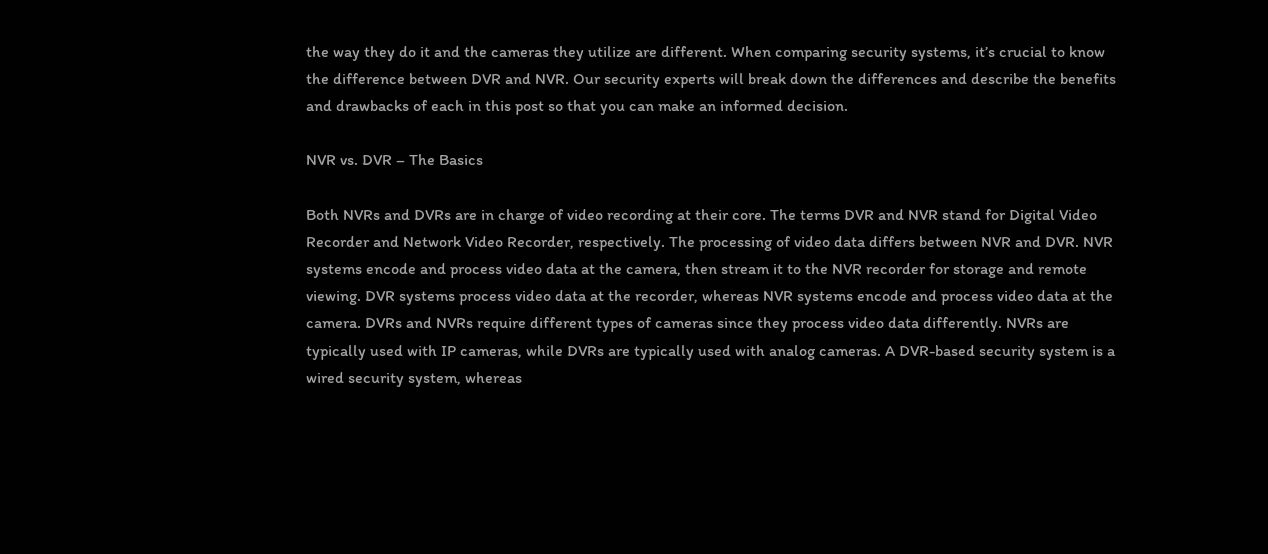the way they do it and the cameras they utilize are different. When comparing security systems, it’s crucial to know the difference between DVR and NVR. Our security experts will break down the differences and describe the benefits and drawbacks of each in this post so that you can make an informed decision.

NVR vs. DVR – The Basics

Both NVRs and DVRs are in charge of video recording at their core. The terms DVR and NVR stand for Digital Video Recorder and Network Video Recorder, respectively. The processing of video data differs between NVR and DVR. NVR systems encode and process video data at the camera, then stream it to the NVR recorder for storage and remote viewing. DVR systems process video data at the recorder, whereas NVR systems encode and process video data at the camera. DVRs and NVRs require different types of cameras since they process video data differently. NVRs are typically used with IP cameras, while DVRs are typically used with analog cameras. A DVR-based security system is a wired security system, whereas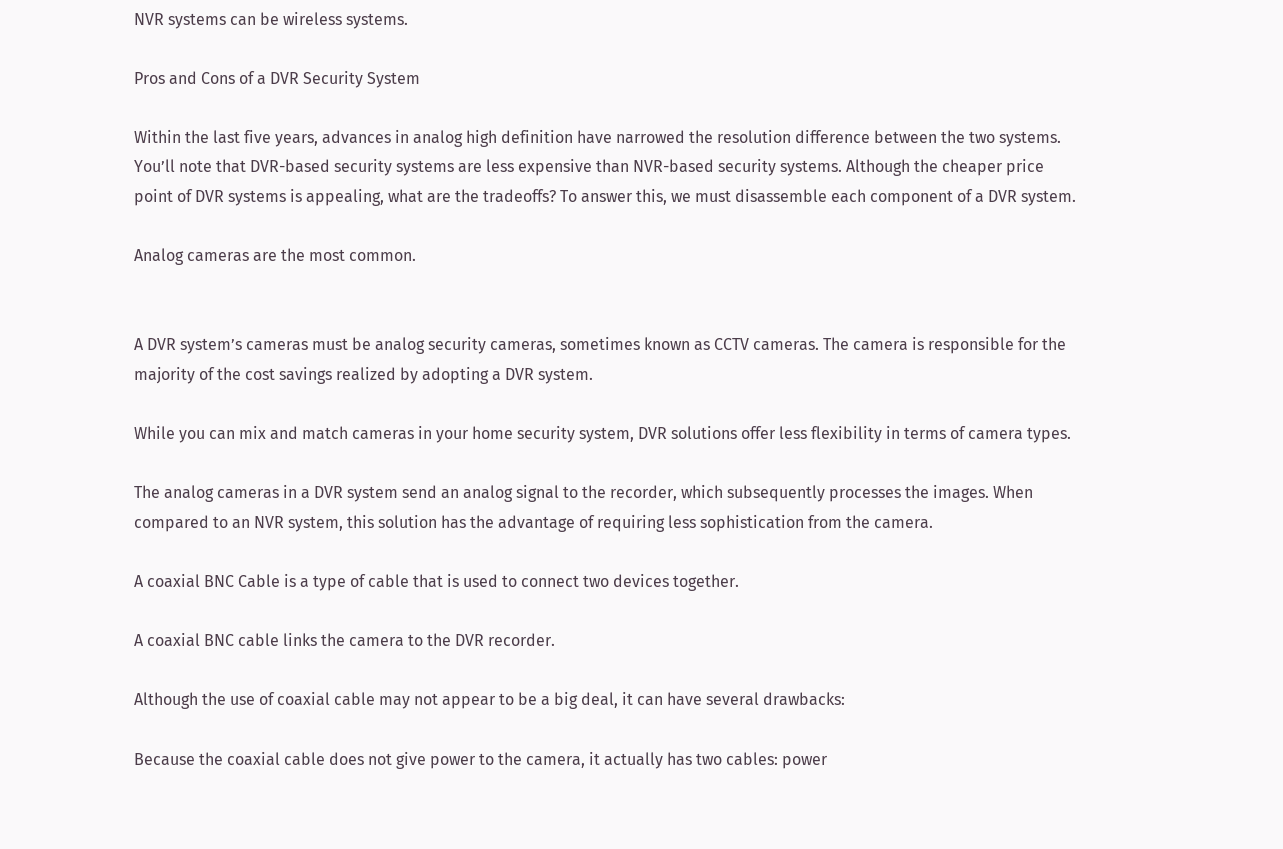NVR systems can be wireless systems.

Pros and Cons of a DVR Security System

Within the last five years, advances in analog high definition have narrowed the resolution difference between the two systems. You’ll note that DVR-based security systems are less expensive than NVR-based security systems. Although the cheaper price point of DVR systems is appealing, what are the tradeoffs? To answer this, we must disassemble each component of a DVR system.

Analog cameras are the most common.


A DVR system’s cameras must be analog security cameras, sometimes known as CCTV cameras. The camera is responsible for the majority of the cost savings realized by adopting a DVR system.

While you can mix and match cameras in your home security system, DVR solutions offer less flexibility in terms of camera types.

The analog cameras in a DVR system send an analog signal to the recorder, which subsequently processes the images. When compared to an NVR system, this solution has the advantage of requiring less sophistication from the camera.

A coaxial BNC Cable is a type of cable that is used to connect two devices together.

A coaxial BNC cable links the camera to the DVR recorder.

Although the use of coaxial cable may not appear to be a big deal, it can have several drawbacks:

Because the coaxial cable does not give power to the camera, it actually has two cables: power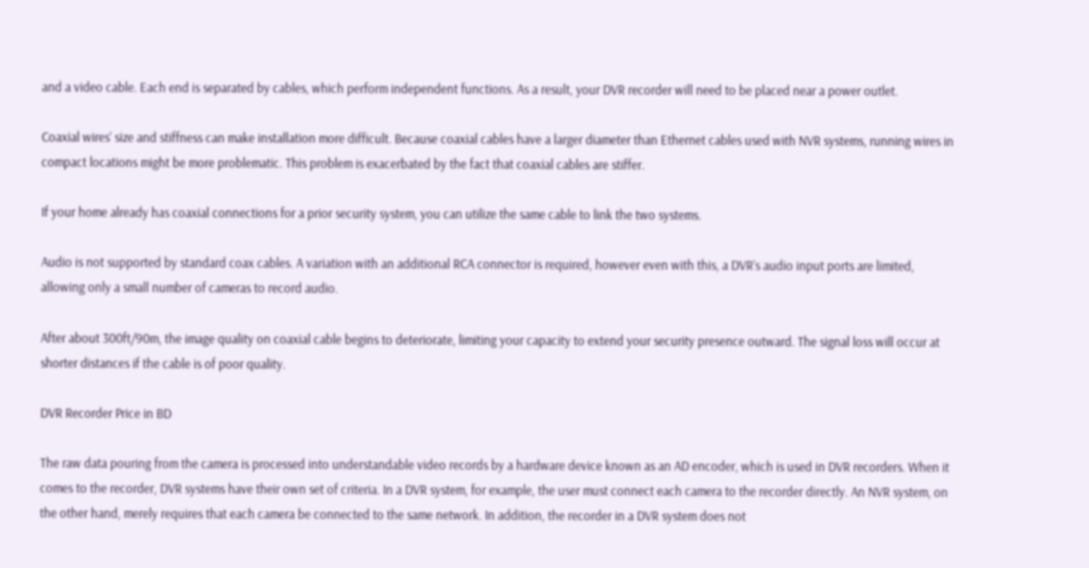and a video cable. Each end is separated by cables, which perform independent functions. As a result, your DVR recorder will need to be placed near a power outlet.

Coaxial wires’ size and stiffness can make installation more difficult. Because coaxial cables have a larger diameter than Ethernet cables used with NVR systems, running wires in compact locations might be more problematic. This problem is exacerbated by the fact that coaxial cables are stiffer.

If your home already has coaxial connections for a prior security system, you can utilize the same cable to link the two systems.

Audio is not supported by standard coax cables. A variation with an additional RCA connector is required, however even with this, a DVR’s audio input ports are limited, allowing only a small number of cameras to record audio.

After about 300ft/90m, the image quality on coaxial cable begins to deteriorate, limiting your capacity to extend your security presence outward. The signal loss will occur at shorter distances if the cable is of poor quality.

DVR Recorder Price in BD

The raw data pouring from the camera is processed into understandable video records by a hardware device known as an AD encoder, which is used in DVR recorders. When it comes to the recorder, DVR systems have their own set of criteria. In a DVR system, for example, the user must connect each camera to the recorder directly. An NVR system, on the other hand, merely requires that each camera be connected to the same network. In addition, the recorder in a DVR system does not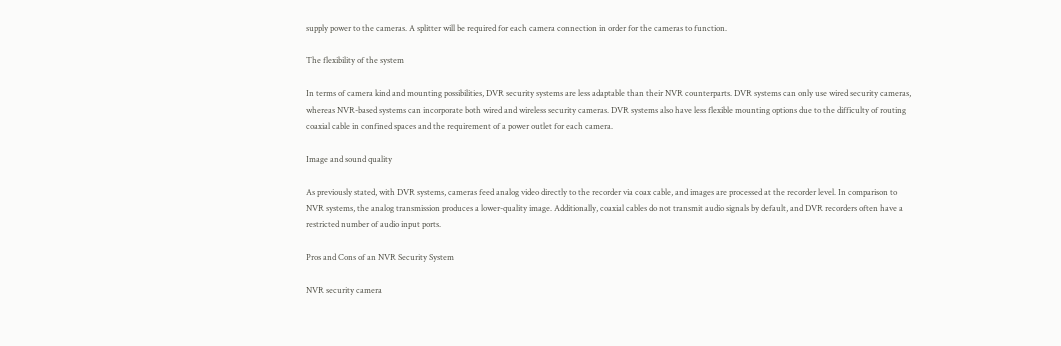supply power to the cameras. A splitter will be required for each camera connection in order for the cameras to function.

The flexibility of the system

In terms of camera kind and mounting possibilities, DVR security systems are less adaptable than their NVR counterparts. DVR systems can only use wired security cameras, whereas NVR-based systems can incorporate both wired and wireless security cameras. DVR systems also have less flexible mounting options due to the difficulty of routing coaxial cable in confined spaces and the requirement of a power outlet for each camera.

Image and sound quality

As previously stated, with DVR systems, cameras feed analog video directly to the recorder via coax cable, and images are processed at the recorder level. In comparison to NVR systems, the analog transmission produces a lower-quality image. Additionally, coaxial cables do not transmit audio signals by default, and DVR recorders often have a restricted number of audio input ports.

Pros and Cons of an NVR Security System

NVR security camera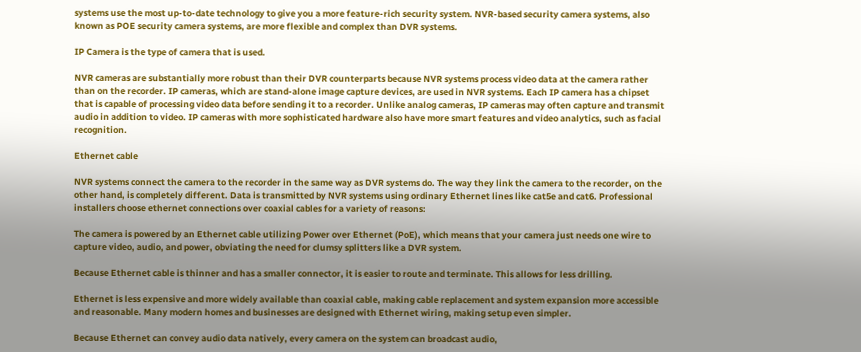systems use the most up-to-date technology to give you a more feature-rich security system. NVR-based security camera systems, also known as POE security camera systems, are more flexible and complex than DVR systems.

IP Camera is the type of camera that is used.

NVR cameras are substantially more robust than their DVR counterparts because NVR systems process video data at the camera rather than on the recorder. IP cameras, which are stand-alone image capture devices, are used in NVR systems. Each IP camera has a chipset that is capable of processing video data before sending it to a recorder. Unlike analog cameras, IP cameras may often capture and transmit audio in addition to video. IP cameras with more sophisticated hardware also have more smart features and video analytics, such as facial recognition.

Ethernet cable

NVR systems connect the camera to the recorder in the same way as DVR systems do. The way they link the camera to the recorder, on the other hand, is completely different. Data is transmitted by NVR systems using ordinary Ethernet lines like cat5e and cat6. Professional installers choose ethernet connections over coaxial cables for a variety of reasons:

The camera is powered by an Ethernet cable utilizing Power over Ethernet (PoE), which means that your camera just needs one wire to capture video, audio, and power, obviating the need for clumsy splitters like a DVR system.

Because Ethernet cable is thinner and has a smaller connector, it is easier to route and terminate. This allows for less drilling.

Ethernet is less expensive and more widely available than coaxial cable, making cable replacement and system expansion more accessible and reasonable. Many modern homes and businesses are designed with Ethernet wiring, making setup even simpler.

Because Ethernet can convey audio data natively, every camera on the system can broadcast audio,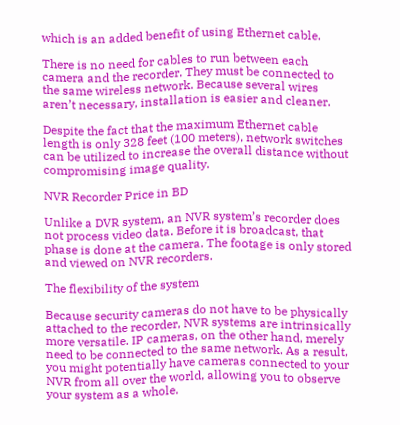which is an added benefit of using Ethernet cable.

There is no need for cables to run between each camera and the recorder. They must be connected to the same wireless network. Because several wires aren’t necessary, installation is easier and cleaner.

Despite the fact that the maximum Ethernet cable length is only 328 feet (100 meters), network switches can be utilized to increase the overall distance without compromising image quality.

NVR Recorder Price in BD

Unlike a DVR system, an NVR system’s recorder does not process video data. Before it is broadcast, that phase is done at the camera. The footage is only stored and viewed on NVR recorders.

The flexibility of the system

Because security cameras do not have to be physically attached to the recorder, NVR systems are intrinsically more versatile. IP cameras, on the other hand, merely need to be connected to the same network. As a result, you might potentially have cameras connected to your NVR from all over the world, allowing you to observe your system as a whole.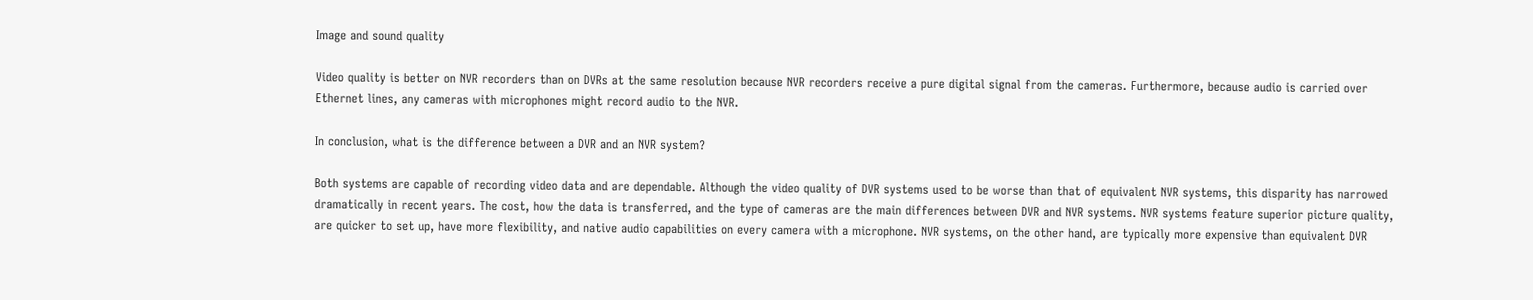Image and sound quality

Video quality is better on NVR recorders than on DVRs at the same resolution because NVR recorders receive a pure digital signal from the cameras. Furthermore, because audio is carried over Ethernet lines, any cameras with microphones might record audio to the NVR.

In conclusion, what is the difference between a DVR and an NVR system?

Both systems are capable of recording video data and are dependable. Although the video quality of DVR systems used to be worse than that of equivalent NVR systems, this disparity has narrowed dramatically in recent years. The cost, how the data is transferred, and the type of cameras are the main differences between DVR and NVR systems. NVR systems feature superior picture quality, are quicker to set up, have more flexibility, and native audio capabilities on every camera with a microphone. NVR systems, on the other hand, are typically more expensive than equivalent DVR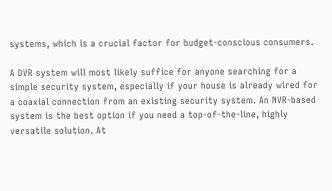systems, which is a crucial factor for budget-conscious consumers.

A DVR system will most likely suffice for anyone searching for a simple security system, especially if your house is already wired for a coaxial connection from an existing security system. An NVR-based system is the best option if you need a top-of-the-line, highly versatile solution. At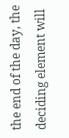the end of the day, the deciding element will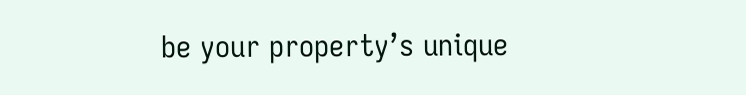be your property’s unique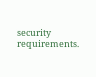security requirements.